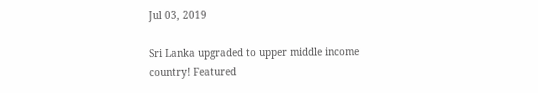Jul 03, 2019

Sri Lanka upgraded to upper middle income country! Featured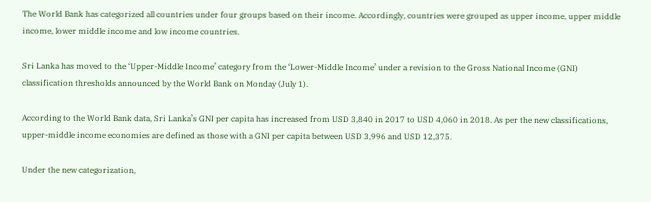The World Bank has categorized all countries under four groups based on their income. Accordingly, countries were grouped as upper income, upper middle income, lower middle income and low income countries.

Sri Lanka has moved to the ‘Upper-Middle Income’ category from the ‘Lower-Middle Income’ under a revision to the Gross National Income (GNI) classification thresholds announced by the World Bank on Monday (July 1).

According to the World Bank data, Sri Lanka’s GNI per capita has increased from USD 3,840 in 2017 to USD 4,060 in 2018. As per the new classifications, upper-middle income economies are defined as those with a GNI per capita between USD 3,996 and USD 12,375.

Under the new categorization,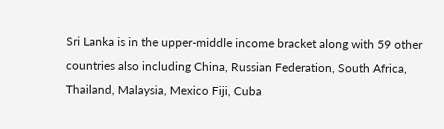Sri Lanka is in the upper-middle income bracket along with 59 other countries also including China, Russian Federation, South Africa, Thailand, Malaysia, Mexico Fiji, Cuba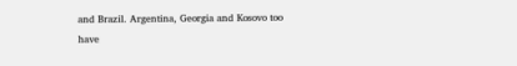and Brazil. Argentina, Georgia and Kosovo too have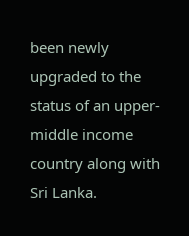been newly upgraded to the status of an upper-middle income country along with Sri Lanka.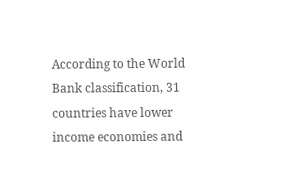According to the World Bank classification, 31 countries have lower income economies and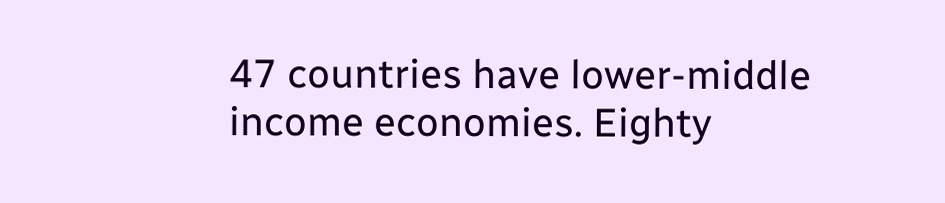47 countries have lower-middle income economies. Eighty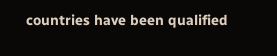countries have been qualified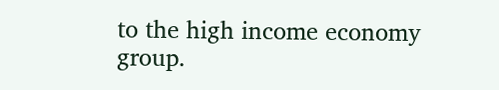to the high income economy group.